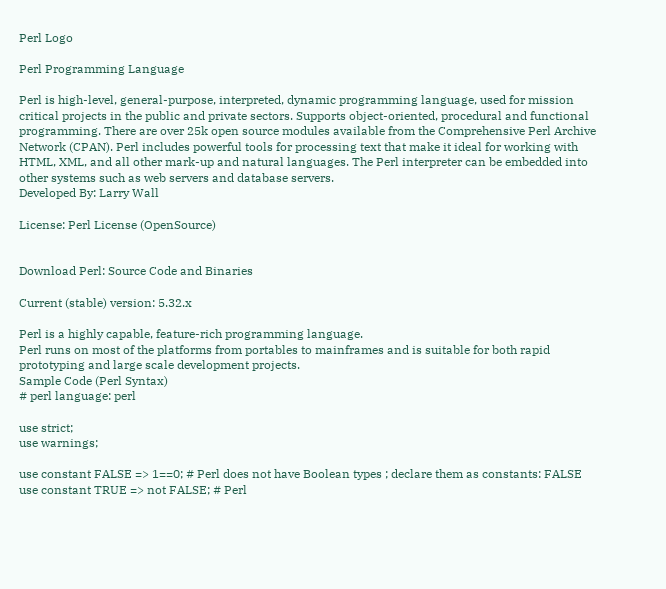Perl Logo

Perl Programming Language

Perl is high-level, general-purpose, interpreted, dynamic programming language, used for mission critical projects in the public and private sectors. Supports object-oriented, procedural and functional programming. There are over 25k open source modules available from the Comprehensive Perl Archive Network (CPAN). Perl includes powerful tools for processing text that make it ideal for working with HTML, XML, and all other mark-up and natural languages. The Perl interpreter can be embedded into other systems such as web servers and database servers.
Developed By: Larry Wall

License: Perl License (OpenSource)


Download Perl: Source Code and Binaries

Current (stable) version: 5.32.x

Perl is a highly capable, feature-rich programming language.
Perl runs on most of the platforms from portables to mainframes and is suitable for both rapid prototyping and large scale development projects.
Sample Code (Perl Syntax)
# perl language: perl

use strict;
use warnings;

use constant FALSE => 1==0; # Perl does not have Boolean types ; declare them as constants: FALSE
use constant TRUE => not FALSE; # Perl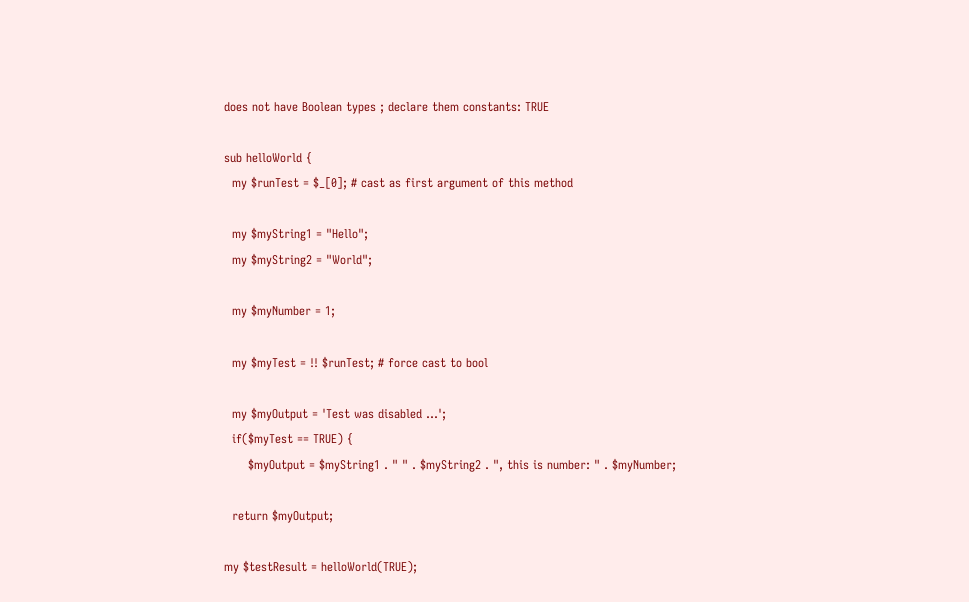does not have Boolean types ; declare them constants: TRUE

sub helloWorld {
  my $runTest = $_[0]; # cast as first argument of this method

  my $myString1 = "Hello";
  my $myString2 = "World";

  my $myNumber = 1;

  my $myTest = !! $runTest; # force cast to bool

  my $myOutput = 'Test was disabled ...';
  if($myTest == TRUE) {
      $myOutput = $myString1 . " " . $myString2 . ", this is number: " . $myNumber;

  return $myOutput;

my $testResult = helloWorld(TRUE);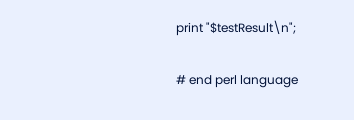print "$testResult\n";

# end perl language